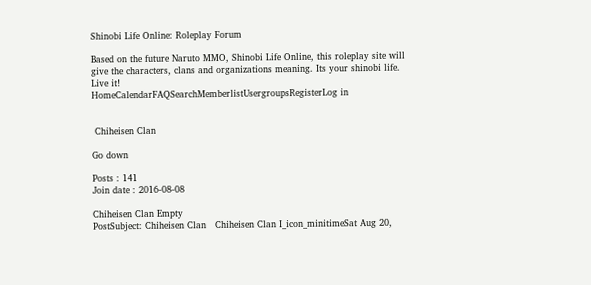Shinobi Life Online: Roleplay Forum

Based on the future Naruto MMO, Shinobi Life Online, this roleplay site will give the characters, clans and organizations meaning. Its your shinobi life. Live it!
HomeCalendarFAQSearchMemberlistUsergroupsRegisterLog in


 Chiheisen Clan

Go down

Posts : 141
Join date : 2016-08-08

Chiheisen Clan Empty
PostSubject: Chiheisen Clan   Chiheisen Clan I_icon_minitimeSat Aug 20,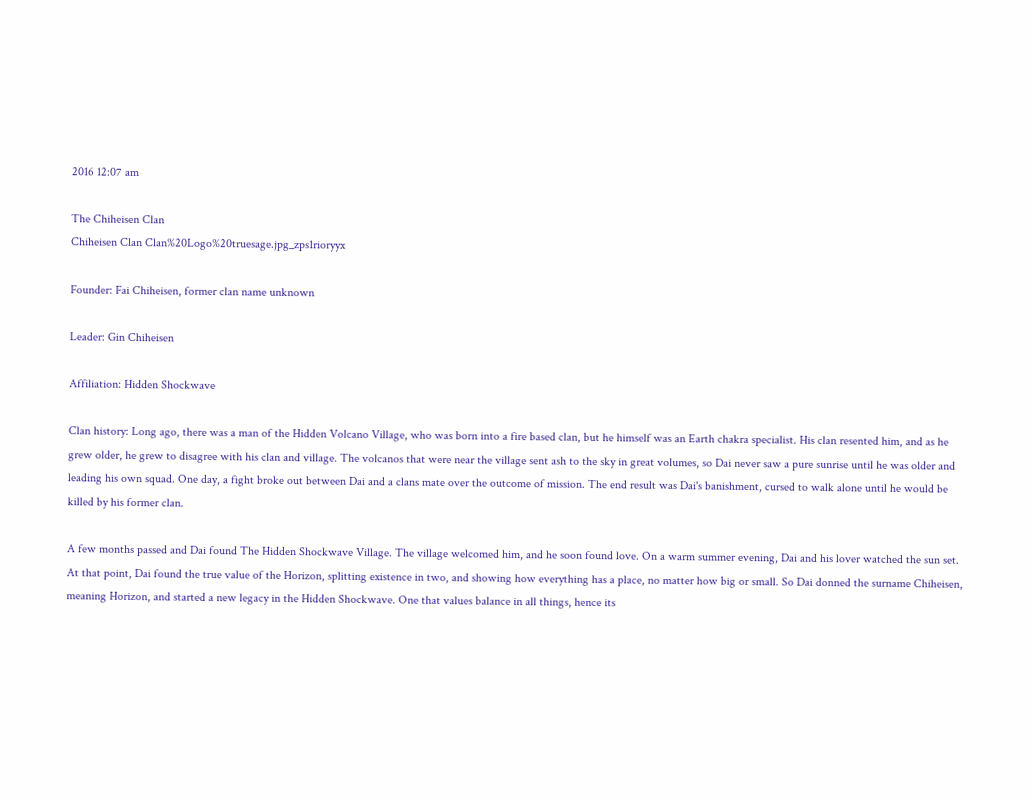2016 12:07 am

The Chiheisen Clan
Chiheisen Clan Clan%20Logo%20truesage.jpg_zps1rioryyx

Founder: Fai Chiheisen, former clan name unknown

Leader: Gin Chiheisen

Affiliation: Hidden Shockwave

Clan history: Long ago, there was a man of the Hidden Volcano Village, who was born into a fire based clan, but he himself was an Earth chakra specialist. His clan resented him, and as he grew older, he grew to disagree with his clan and village. The volcanos that were near the village sent ash to the sky in great volumes, so Dai never saw a pure sunrise until he was older and leading his own squad. One day, a fight broke out between Dai and a clans mate over the outcome of mission. The end result was Dai's banishment, cursed to walk alone until he would be killed by his former clan.

A few months passed and Dai found The Hidden Shockwave Village. The village welcomed him, and he soon found love. On a warm summer evening, Dai and his lover watched the sun set. At that point, Dai found the true value of the Horizon, splitting existence in two, and showing how everything has a place, no matter how big or small. So Dai donned the surname Chiheisen, meaning Horizon, and started a new legacy in the Hidden Shockwave. One that values balance in all things, hence its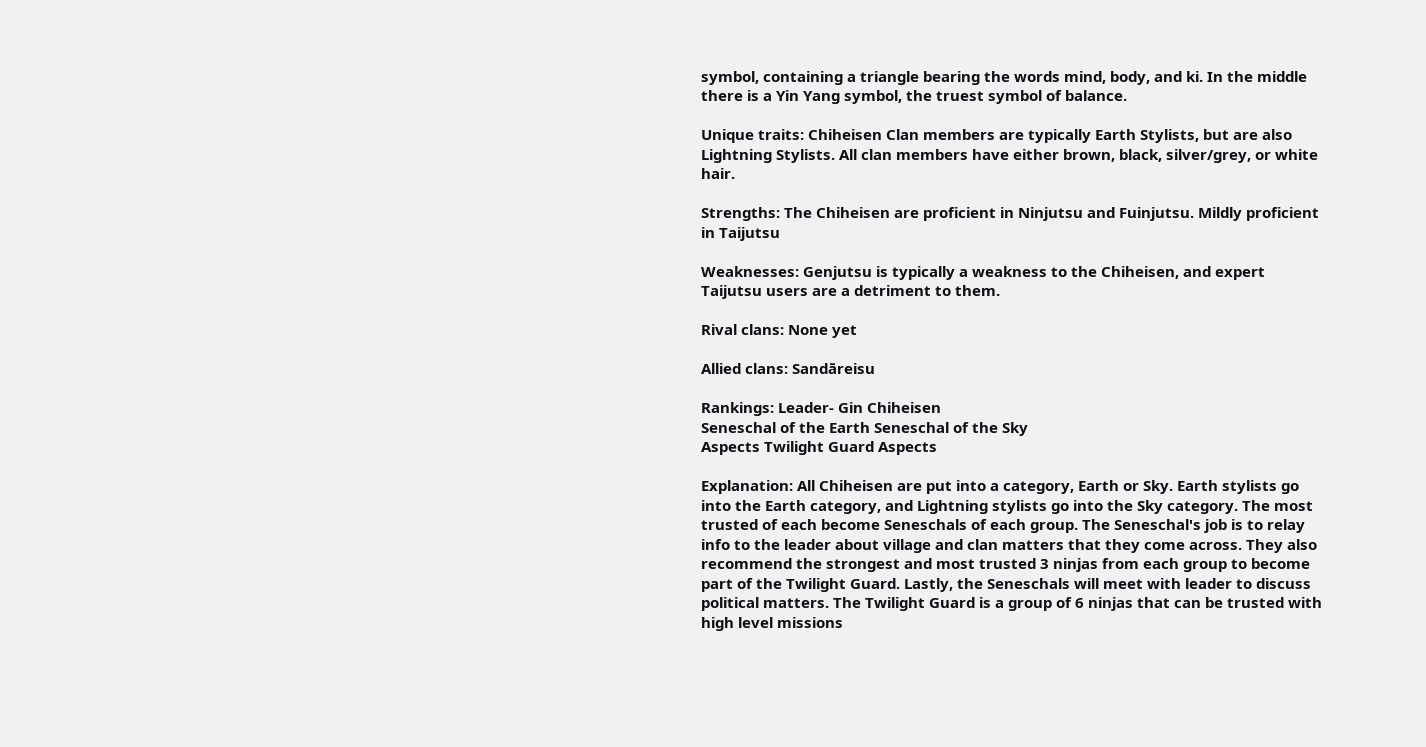symbol, containing a triangle bearing the words mind, body, and ki. In the middle there is a Yin Yang symbol, the truest symbol of balance.

Unique traits: Chiheisen Clan members are typically Earth Stylists, but are also Lightning Stylists. All clan members have either brown, black, silver/grey, or white hair.

Strengths: The Chiheisen are proficient in Ninjutsu and Fuinjutsu. Mildly proficient in Taijutsu

Weaknesses: Genjutsu is typically a weakness to the Chiheisen, and expert Taijutsu users are a detriment to them.

Rival clans: None yet

Allied clans: Sandāreisu

Rankings: Leader- Gin Chiheisen
Seneschal of the Earth Seneschal of the Sky
Aspects Twilight Guard Aspects

Explanation: All Chiheisen are put into a category, Earth or Sky. Earth stylists go into the Earth category, and Lightning stylists go into the Sky category. The most trusted of each become Seneschals of each group. The Seneschal's job is to relay info to the leader about village and clan matters that they come across. They also recommend the strongest and most trusted 3 ninjas from each group to become part of the Twilight Guard. Lastly, the Seneschals will meet with leader to discuss political matters. The Twilight Guard is a group of 6 ninjas that can be trusted with high level missions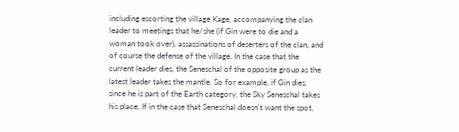including escorting the village Kage, accompanying the clan leader to meetings that he/she (if Gin were to die and a woman took over), assassinations of deserters of the clan, and of course the defense of the village. In the case that the current leader dies, the Seneschal of the opposite group as the latest leader takes the mantle. So for example, if Gin dies, since he is part of the Earth category, the Sky Seneschal takes his place. If in the case that Seneschal doesn't want the spot,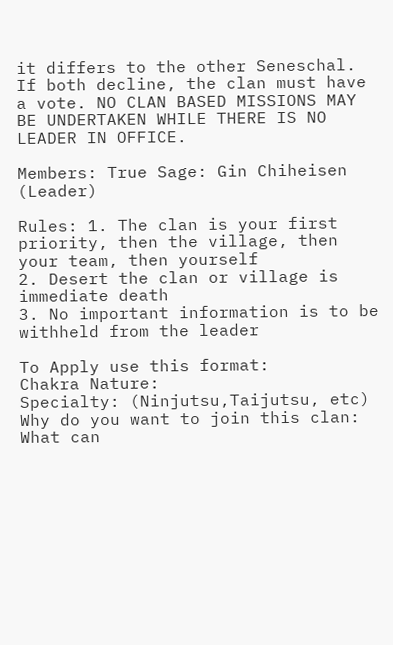it differs to the other Seneschal. If both decline, the clan must have a vote. NO CLAN BASED MISSIONS MAY BE UNDERTAKEN WHILE THERE IS NO LEADER IN OFFICE.

Members: True Sage: Gin Chiheisen (Leader)

Rules: 1. The clan is your first priority, then the village, then your team, then yourself
2. Desert the clan or village is immediate death
3. No important information is to be withheld from the leader

To Apply use this format:
Chakra Nature:
Specialty: (Ninjutsu,Taijutsu, etc)
Why do you want to join this clan:
What can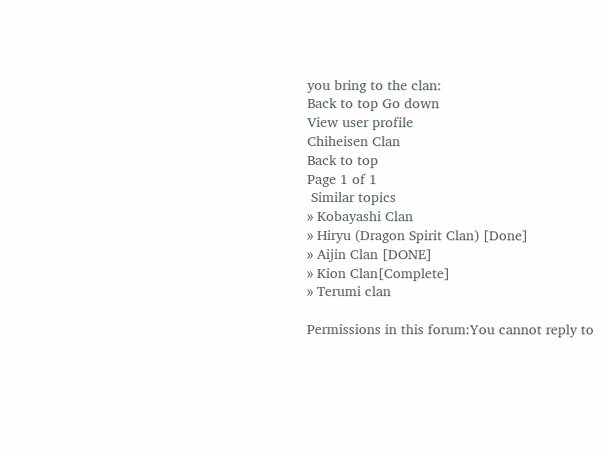you bring to the clan:
Back to top Go down
View user profile
Chiheisen Clan
Back to top
Page 1 of 1
 Similar topics
» Kobayashi Clan
» Hiryu (Dragon Spirit Clan) [Done]
» Aijin Clan [DONE]
» Kion Clan[Complete]
» Terumi clan

Permissions in this forum:You cannot reply to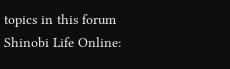topics in this forum
Shinobi Life Online: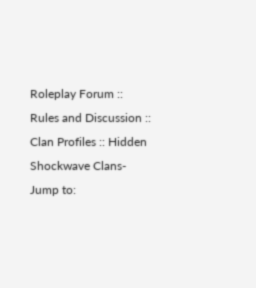Roleplay Forum :: Rules and Discussion :: Clan Profiles :: Hidden Shockwave Clans-
Jump to: